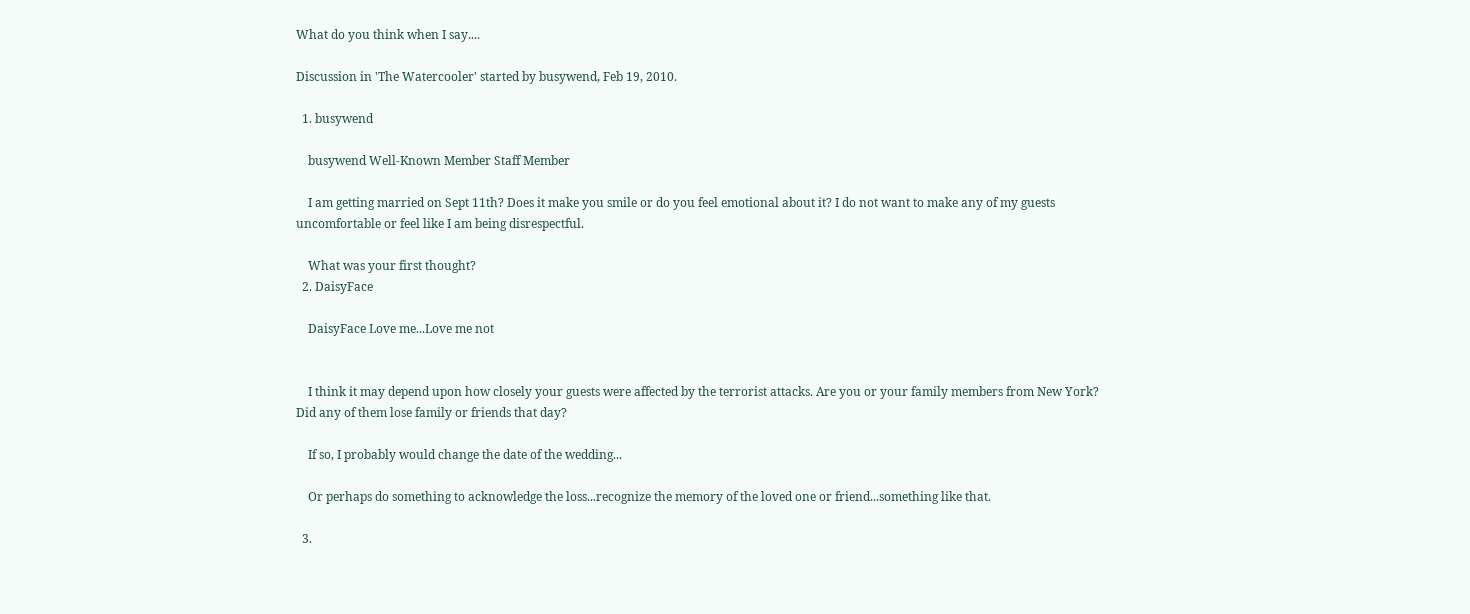What do you think when I say....

Discussion in 'The Watercooler' started by busywend, Feb 19, 2010.

  1. busywend

    busywend Well-Known Member Staff Member

    I am getting married on Sept 11th? Does it make you smile or do you feel emotional about it? I do not want to make any of my guests uncomfortable or feel like I am being disrespectful.

    What was your first thought?
  2. DaisyFace

    DaisyFace Love me...Love me not


    I think it may depend upon how closely your guests were affected by the terrorist attacks. Are you or your family members from New York? Did any of them lose family or friends that day?

    If so, I probably would change the date of the wedding...

    Or perhaps do something to acknowledge the loss...recognize the memory of the loved one or friend...something like that.

  3.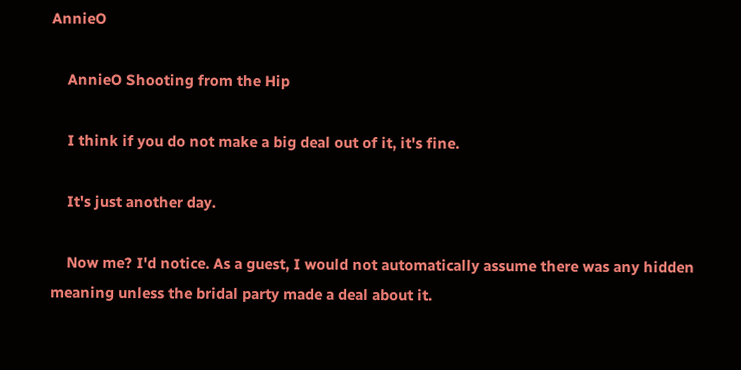AnnieO

    AnnieO Shooting from the Hip

    I think if you do not make a big deal out of it, it's fine.

    It's just another day.

    Now me? I'd notice. As a guest, I would not automatically assume there was any hidden meaning unless the bridal party made a deal about it.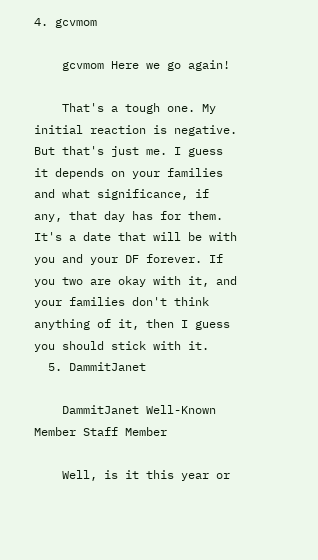4. gcvmom

    gcvmom Here we go again!

    That's a tough one. My initial reaction is negative. But that's just me. I guess it depends on your families and what significance, if any, that day has for them. It's a date that will be with you and your DF forever. If you two are okay with it, and your families don't think anything of it, then I guess you should stick with it.
  5. DammitJanet

    DammitJanet Well-Known Member Staff Member

    Well, is it this year or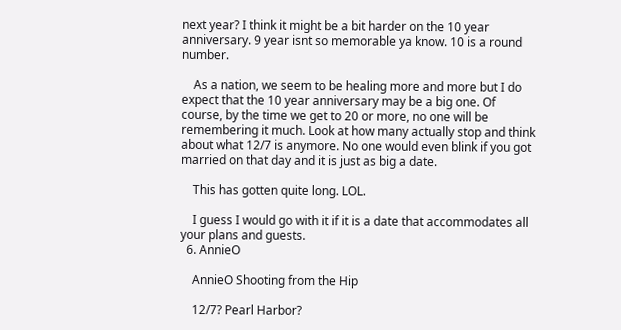next year? I think it might be a bit harder on the 10 year anniversary. 9 year isnt so memorable ya know. 10 is a round number.

    As a nation, we seem to be healing more and more but I do expect that the 10 year anniversary may be a big one. Of course, by the time we get to 20 or more, no one will be remembering it much. Look at how many actually stop and think about what 12/7 is anymore. No one would even blink if you got married on that day and it is just as big a date.

    This has gotten quite long. LOL.

    I guess I would go with it if it is a date that accommodates all your plans and guests.
  6. AnnieO

    AnnieO Shooting from the Hip

    12/7? Pearl Harbor?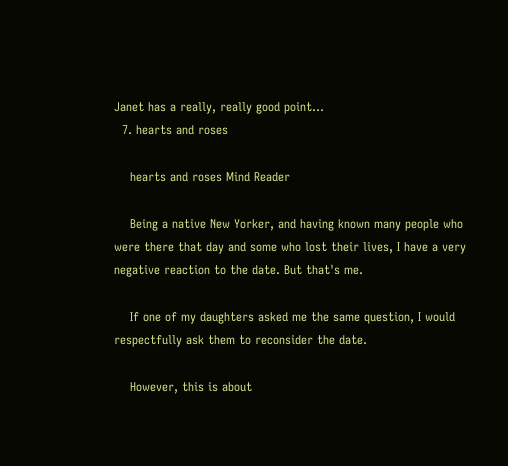Janet has a really, really good point...
  7. hearts and roses

    hearts and roses Mind Reader

    Being a native New Yorker, and having known many people who were there that day and some who lost their lives, I have a very negative reaction to the date. But that's me.

    If one of my daughters asked me the same question, I would respectfully ask them to reconsider the date.

    However, this is about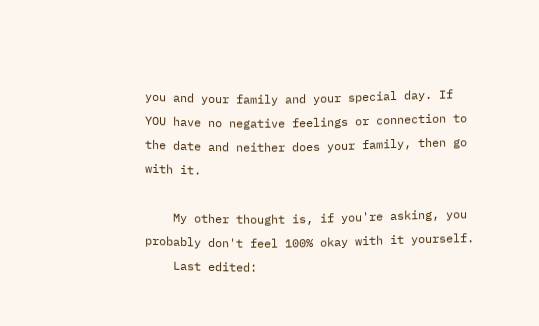you and your family and your special day. If YOU have no negative feelings or connection to the date and neither does your family, then go with it.

    My other thought is, if you're asking, you probably don't feel 100% okay with it yourself.
    Last edited: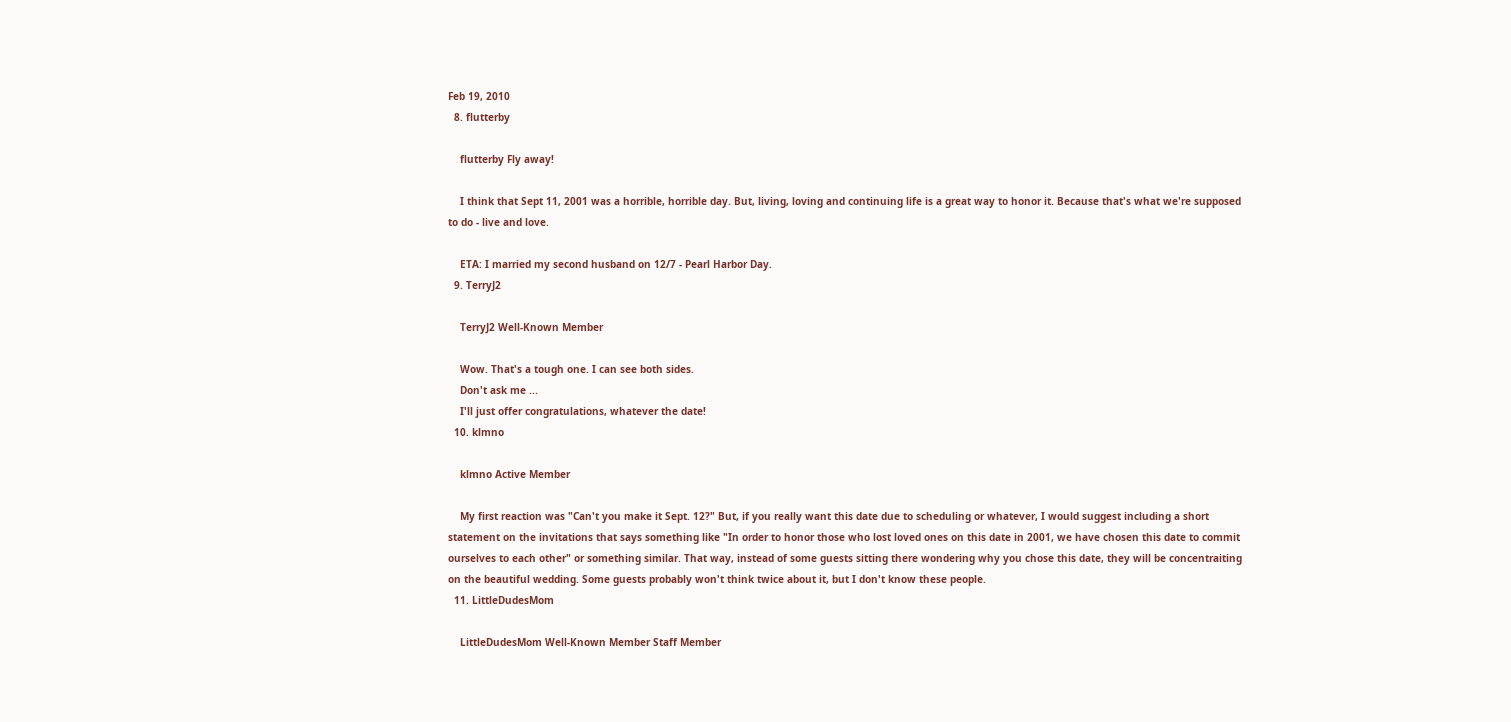Feb 19, 2010
  8. flutterby

    flutterby Fly away!

    I think that Sept 11, 2001 was a horrible, horrible day. But, living, loving and continuing life is a great way to honor it. Because that's what we're supposed to do - live and love.

    ETA: I married my second husband on 12/7 - Pearl Harbor Day.
  9. TerryJ2

    TerryJ2 Well-Known Member

    Wow. That's a tough one. I can see both sides.
    Don't ask me ...
    I'll just offer congratulations, whatever the date!
  10. klmno

    klmno Active Member

    My first reaction was "Can't you make it Sept. 12?" But, if you really want this date due to scheduling or whatever, I would suggest including a short statement on the invitations that says something like "In order to honor those who lost loved ones on this date in 2001, we have chosen this date to commit ourselves to each other" or something similar. That way, instead of some guests sitting there wondering why you chose this date, they will be concentraiting on the beautiful wedding. Some guests probably won't think twice about it, but I don't know these people.
  11. LittleDudesMom

    LittleDudesMom Well-Known Member Staff Member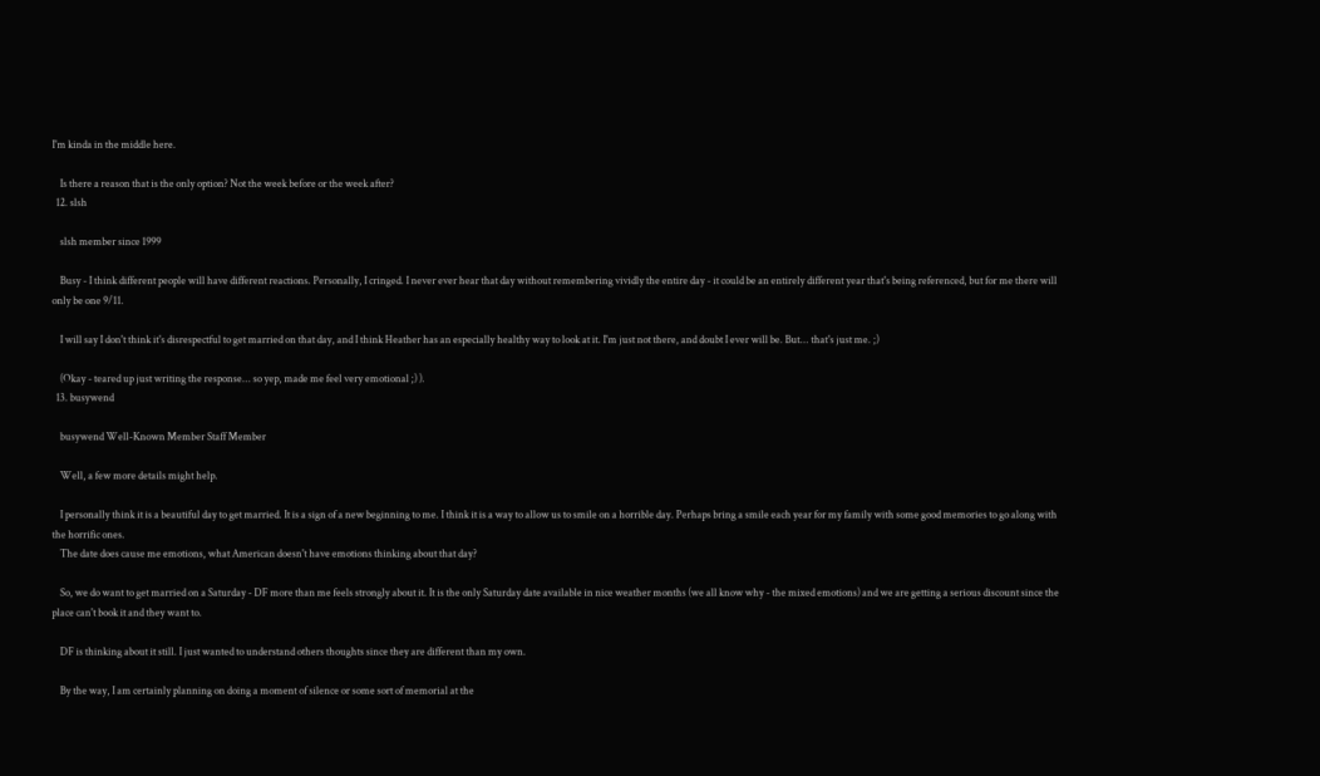I'm kinda in the middle here.

    Is there a reason that is the only option? Not the week before or the week after?
  12. slsh

    slsh member since 1999

    Busy - I think different people will have different reactions. Personally, I cringed. I never ever hear that day without remembering vividly the entire day - it could be an entirely different year that's being referenced, but for me there will only be one 9/11.

    I will say I don't think it's disrespectful to get married on that day, and I think Heather has an especially healthy way to look at it. I'm just not there, and doubt I ever will be. But... that's just me. ;)

    (Okay - teared up just writing the response... so yep, made me feel very emotional ;) ).
  13. busywend

    busywend Well-Known Member Staff Member

    Well, a few more details might help.

    I personally think it is a beautiful day to get married. It is a sign of a new beginning to me. I think it is a way to allow us to smile on a horrible day. Perhaps bring a smile each year for my family with some good memories to go along with the horrific ones.
    The date does cause me emotions, what American doesn't have emotions thinking about that day?

    So, we do want to get married on a Saturday - DF more than me feels strongly about it. It is the only Saturday date available in nice weather months (we all know why - the mixed emotions) and we are getting a serious discount since the place can't book it and they want to.

    DF is thinking about it still. I just wanted to understand others thoughts since they are different than my own.

    By the way, I am certainly planning on doing a moment of silence or some sort of memorial at the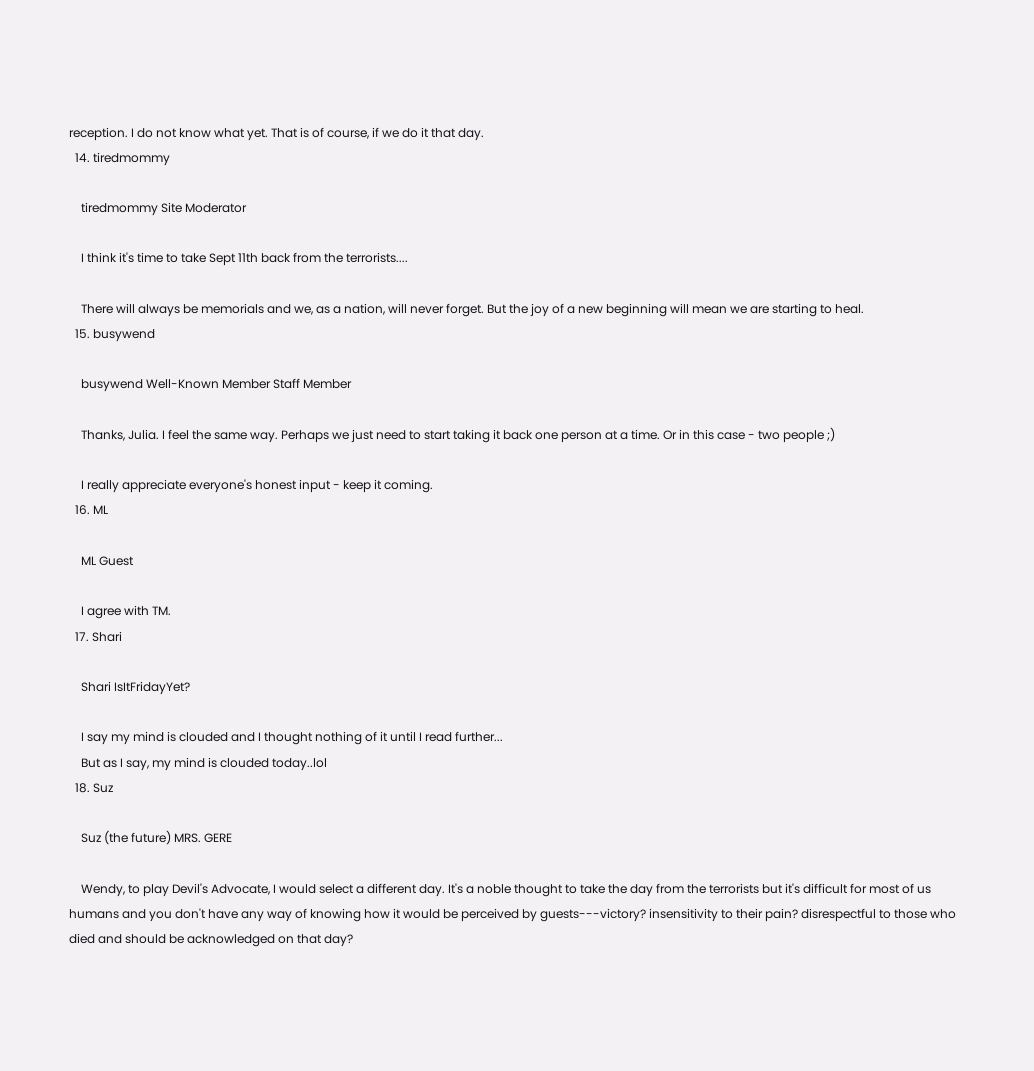reception. I do not know what yet. That is of course, if we do it that day.
  14. tiredmommy

    tiredmommy Site Moderator

    I think it's time to take Sept 11th back from the terrorists....

    There will always be memorials and we, as a nation, will never forget. But the joy of a new beginning will mean we are starting to heal.
  15. busywend

    busywend Well-Known Member Staff Member

    Thanks, Julia. I feel the same way. Perhaps we just need to start taking it back one person at a time. Or in this case - two people ;)

    I really appreciate everyone's honest input - keep it coming.
  16. ML

    ML Guest

    I agree with TM.
  17. Shari

    Shari IsItFridayYet?

    I say my mind is clouded and I thought nothing of it until I read further...
    But as I say, my mind is clouded today..lol
  18. Suz

    Suz (the future) MRS. GERE

    Wendy, to play Devil's Advocate, I would select a different day. It's a noble thought to take the day from the terrorists but it's difficult for most of us humans and you don't have any way of knowing how it would be perceived by guests---victory? insensitivity to their pain? disrespectful to those who died and should be acknowledged on that day?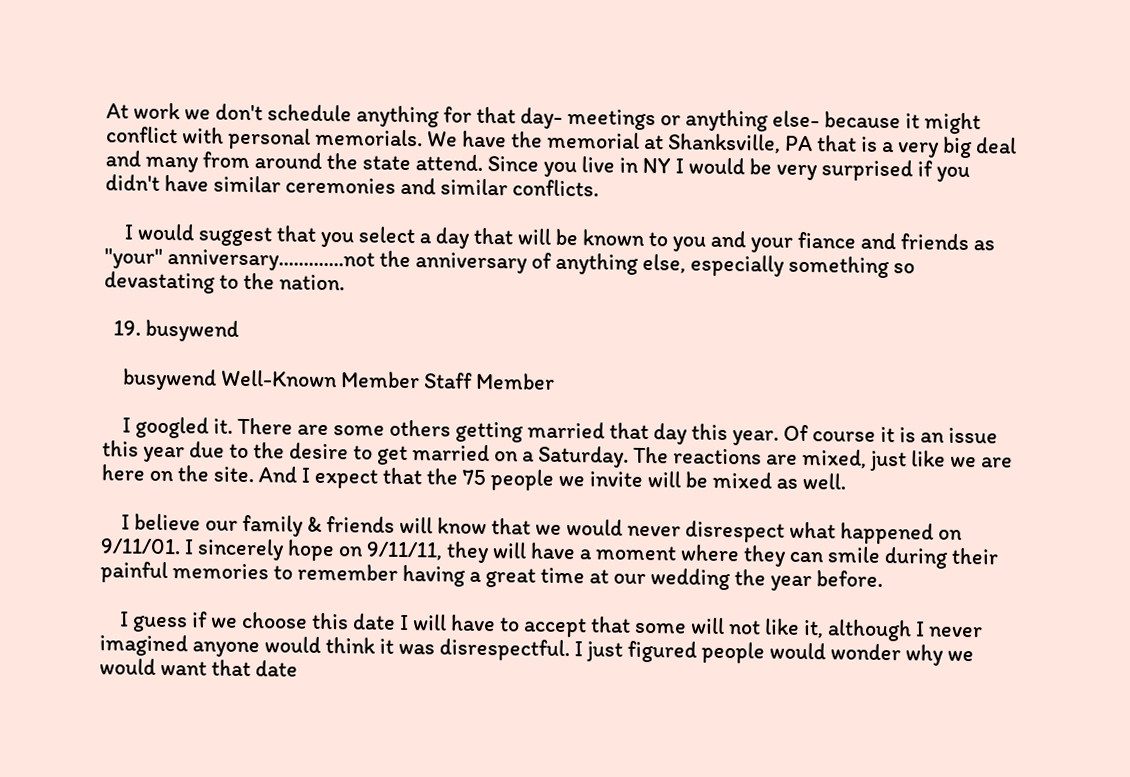At work we don't schedule anything for that day- meetings or anything else- because it might conflict with personal memorials. We have the memorial at Shanksville, PA that is a very big deal and many from around the state attend. Since you live in NY I would be very surprised if you didn't have similar ceremonies and similar conflicts.

    I would suggest that you select a day that will be known to you and your fiance and friends as "your" anniversary.............not the anniversary of anything else, especially something so devastating to the nation.

  19. busywend

    busywend Well-Known Member Staff Member

    I googled it. There are some others getting married that day this year. Of course it is an issue this year due to the desire to get married on a Saturday. The reactions are mixed, just like we are here on the site. And I expect that the 75 people we invite will be mixed as well.

    I believe our family & friends will know that we would never disrespect what happened on 9/11/01. I sincerely hope on 9/11/11, they will have a moment where they can smile during their painful memories to remember having a great time at our wedding the year before.

    I guess if we choose this date I will have to accept that some will not like it, although I never imagined anyone would think it was disrespectful. I just figured people would wonder why we would want that date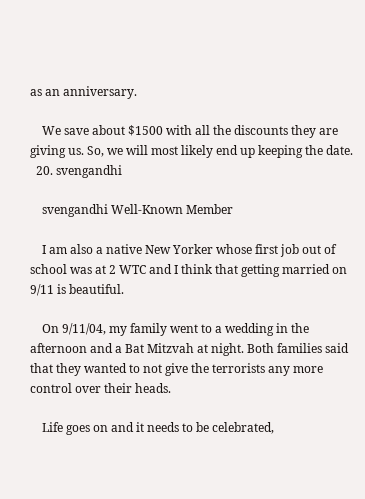as an anniversary.

    We save about $1500 with all the discounts they are giving us. So, we will most likely end up keeping the date.
  20. svengandhi

    svengandhi Well-Known Member

    I am also a native New Yorker whose first job out of school was at 2 WTC and I think that getting married on 9/11 is beautiful.

    On 9/11/04, my family went to a wedding in the afternoon and a Bat Mitzvah at night. Both families said that they wanted to not give the terrorists any more control over their heads.

    Life goes on and it needs to be celebrated,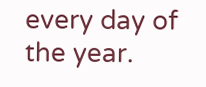every day of the year.